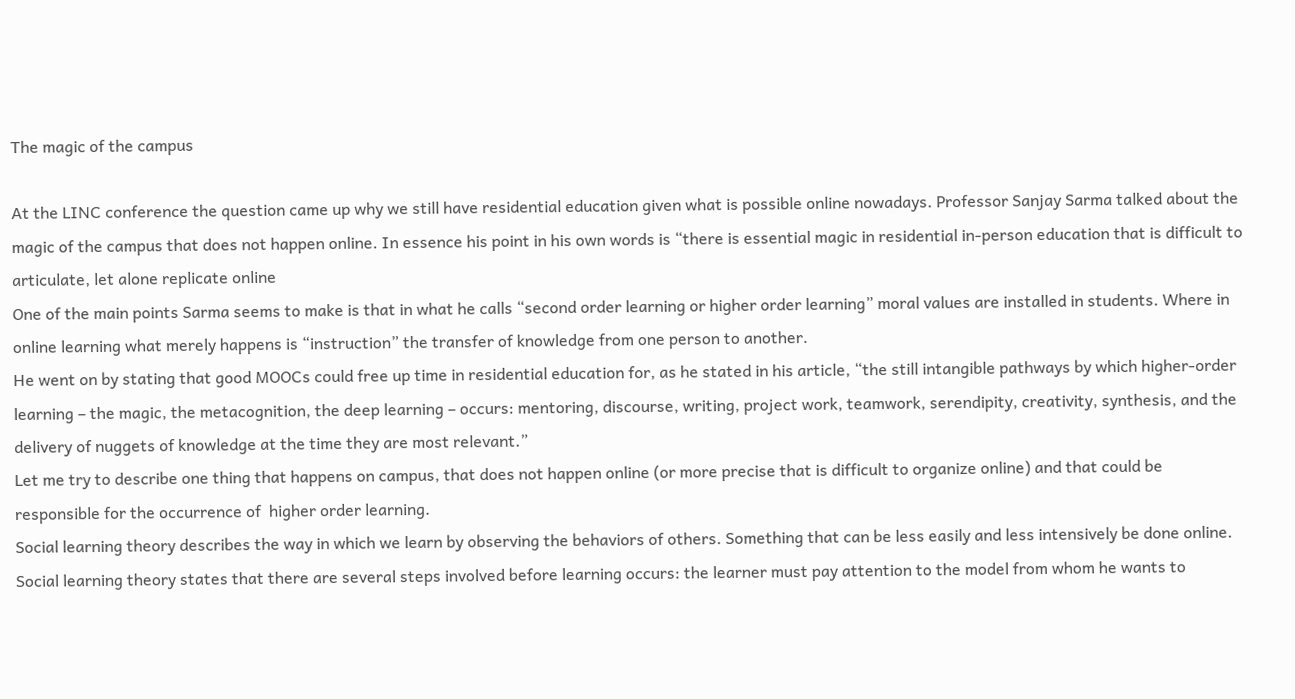The magic of the campus

At the LINC conference the question came up why we still have residential education given what is possible online nowadays. Professor Sanjay Sarma talked about the magic of the campus that does not happen online. In essence his point in his own words is “there is essential magic in residential in-person education that is difficult to articulate, let alone replicate online
One of the main points Sarma seems to make is that in what he calls “second order learning or higher order learning” moral values are installed in students. Where in online learning what merely happens is “instruction” the transfer of knowledge from one person to another.
He went on by stating that good MOOCs could free up time in residential education for, as he stated in his article, “the still intangible pathways by which higher-order learning – the magic, the metacognition, the deep learning – occurs: mentoring, discourse, writing, project work, teamwork, serendipity, creativity, synthesis, and the delivery of nuggets of knowledge at the time they are most relevant.”
Let me try to describe one thing that happens on campus, that does not happen online (or more precise that is difficult to organize online) and that could be responsible for the occurrence of  higher order learning.
Social learning theory describes the way in which we learn by observing the behaviors of others. Something that can be less easily and less intensively be done online. Social learning theory states that there are several steps involved before learning occurs: the learner must pay attention to the model from whom he wants to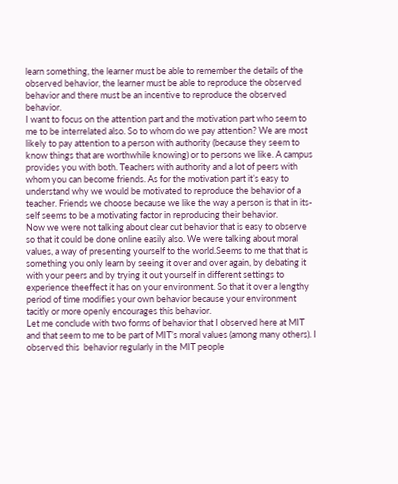learn something, the learner must be able to remember the details of the observed behavior, the learner must be able to reproduce the observed behavior and there must be an incentive to reproduce the observed behavior.
I want to focus on the attention part and the motivation part who seem to me to be interrelated also. So to whom do we pay attention? We are most likely to pay attention to a person with authority (because they seem to know things that are worthwhile knowing) or to persons we like. A campus provides you with both. Teachers with authority and a lot of peers with whom you can become friends. As for the motivation part it’s easy to understand why we would be motivated to reproduce the behavior of a teacher. Friends we choose because we like the way a person is that in its-self seems to be a motivating factor in reproducing their behavior.
Now we were not talking about clear cut behavior that is easy to observe so that it could be done online easily also. We were talking about moral values, a way of presenting yourself to the world.Seems to me that that is something you only learn by seeing it over and over again, by debating it with your peers and by trying it out yourself in different settings to experience theeffect it has on your environment. So that it over a lengthy period of time modifies your own behavior because your environment tacitly or more openly encourages this behavior.
Let me conclude with two forms of behavior that I observed here at MIT and that seem to me to be part of MIT’s moral values (among many others). I observed this  behavior regularly in the MIT people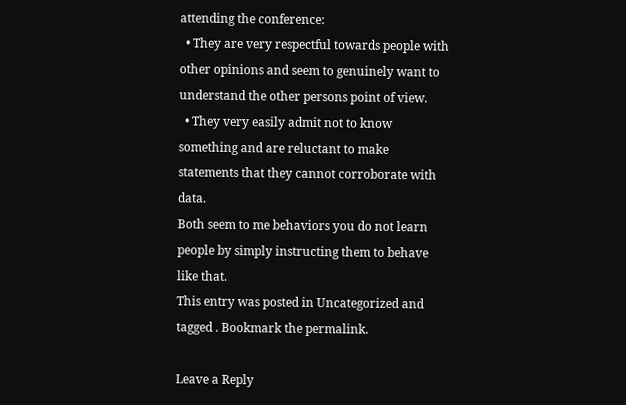attending the conference:
  • They are very respectful towards people with other opinions and seem to genuinely want to understand the other persons point of view.
  • They very easily admit not to know something and are reluctant to make statements that they cannot corroborate with data.
Both seem to me behaviors you do not learn people by simply instructing them to behave like that.
This entry was posted in Uncategorized and tagged . Bookmark the permalink.

Leave a Reply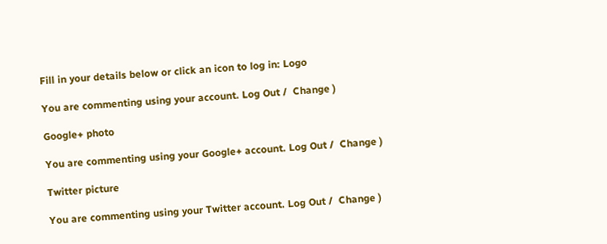Fill in your details below or click an icon to log in: Logo

You are commenting using your account. Log Out /  Change )

Google+ photo

You are commenting using your Google+ account. Log Out /  Change )

Twitter picture

You are commenting using your Twitter account. Log Out /  Change )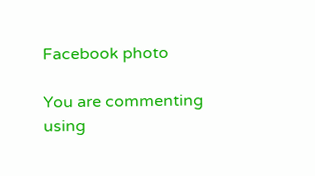Facebook photo

You are commenting using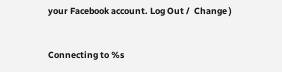your Facebook account. Log Out /  Change )


Connecting to %s